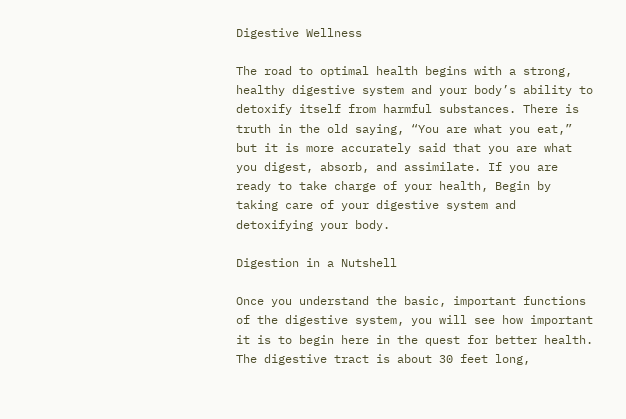Digestive Wellness

The road to optimal health begins with a strong, healthy digestive system and your body’s ability to detoxify itself from harmful substances. There is truth in the old saying, “You are what you eat,” but it is more accurately said that you are what you digest, absorb, and assimilate. If you are ready to take charge of your health, Begin by taking care of your digestive system and detoxifying your body.

Digestion in a Nutshell

Once you understand the basic, important functions of the digestive system, you will see how important it is to begin here in the quest for better health. The digestive tract is about 30 feet long,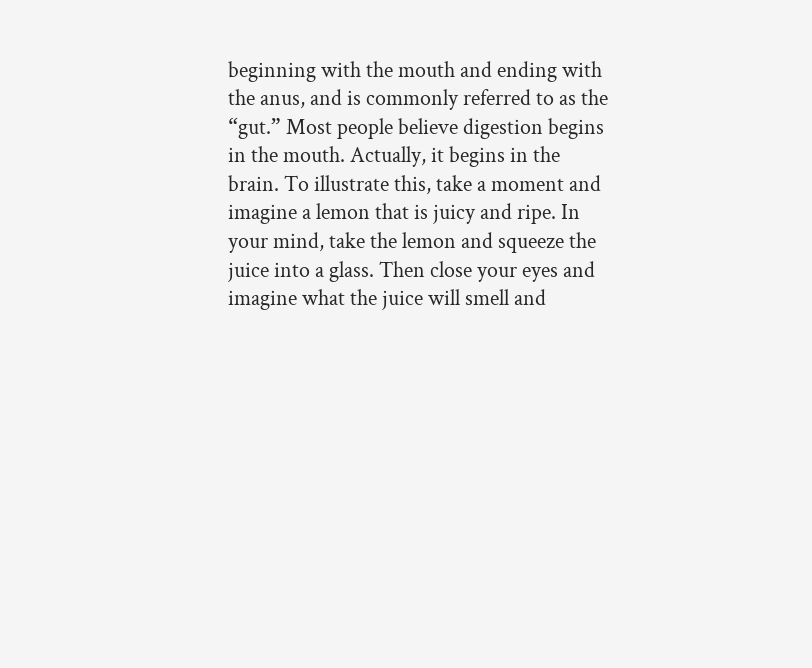beginning with the mouth and ending with the anus, and is commonly referred to as the “gut.” Most people believe digestion begins in the mouth. Actually, it begins in the brain. To illustrate this, take a moment and imagine a lemon that is juicy and ripe. In your mind, take the lemon and squeeze the juice into a glass. Then close your eyes and imagine what the juice will smell and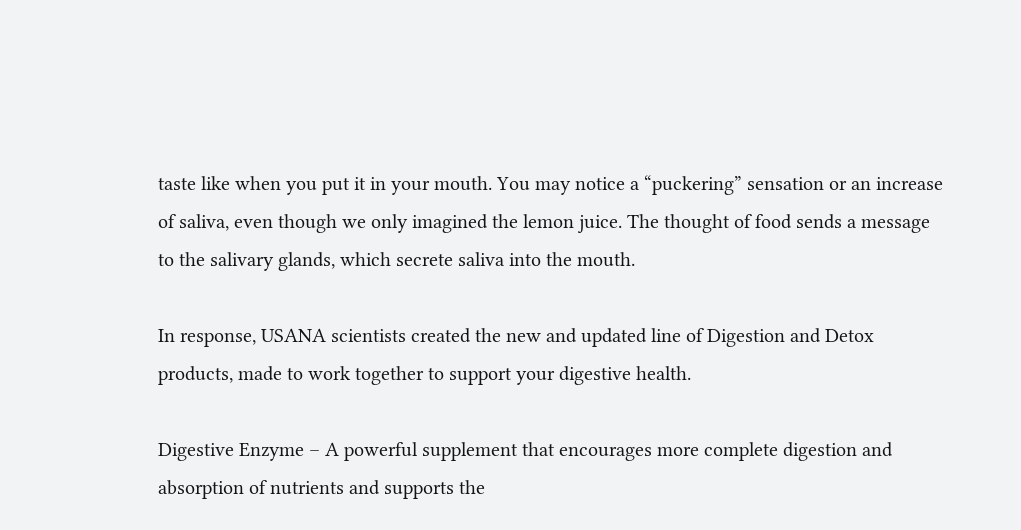taste like when you put it in your mouth. You may notice a “puckering” sensation or an increase of saliva, even though we only imagined the lemon juice. The thought of food sends a message to the salivary glands, which secrete saliva into the mouth.

In response, USANA scientists created the new and updated line of Digestion and Detox products, made to work together to support your digestive health.

Digestive Enzyme – A powerful supplement that encourages more complete digestion and absorption of nutrients and supports the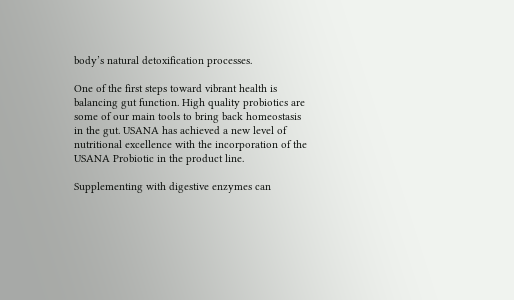body’s natural detoxification processes.

One of the first steps toward vibrant health is balancing gut function. High quality probiotics are some of our main tools to bring back homeostasis in the gut. USANA has achieved a new level of nutritional excellence with the incorporation of the USANA Probiotic in the product line.

Supplementing with digestive enzymes can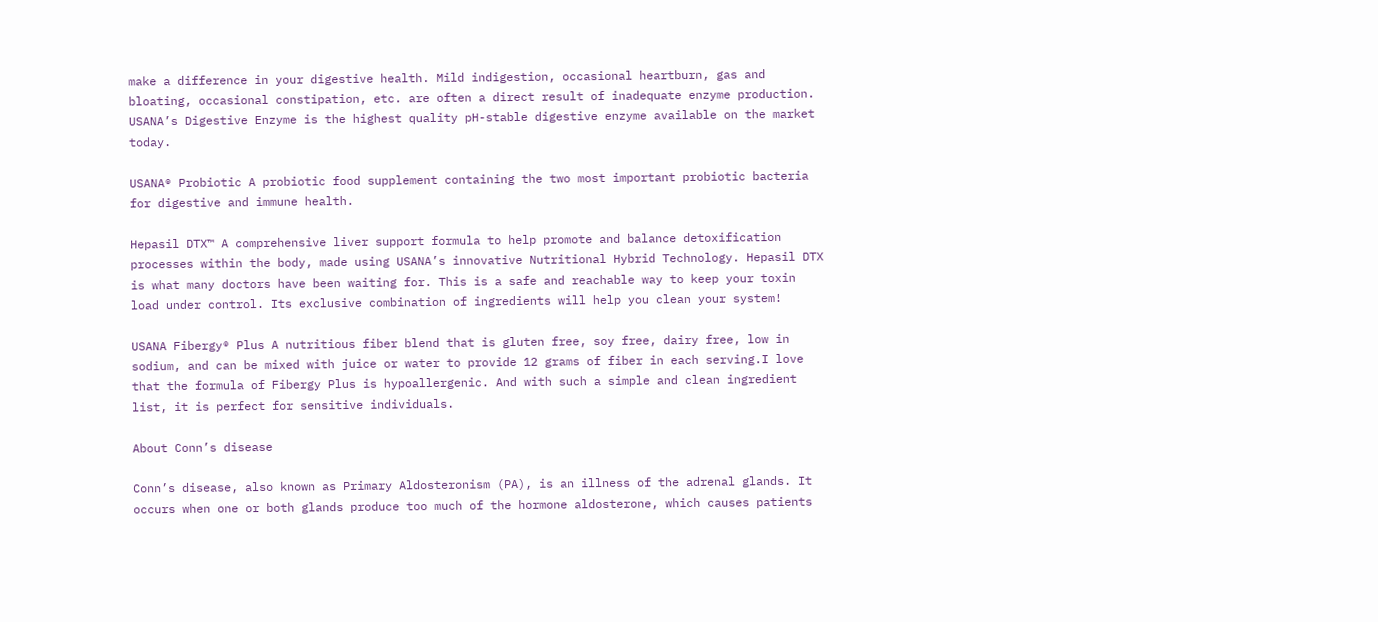make a difference in your digestive health. Mild indigestion, occasional heartburn, gas and bloating, occasional constipation, etc. are often a direct result of inadequate enzyme production. USANA’s Digestive Enzyme is the highest quality pH-stable digestive enzyme available on the market today.

USANA® Probiotic A probiotic food supplement containing the two most important probiotic bacteria for digestive and immune health.

Hepasil DTX™ A comprehensive liver support formula to help promote and balance detoxification processes within the body, made using USANA’s innovative Nutritional Hybrid Technology. Hepasil DTX is what many doctors have been waiting for. This is a safe and reachable way to keep your toxin load under control. Its exclusive combination of ingredients will help you clean your system!

USANA Fibergy® Plus A nutritious fiber blend that is gluten free, soy free, dairy free, low in sodium, and can be mixed with juice or water to provide 12 grams of fiber in each serving.I love that the formula of Fibergy Plus is hypoallergenic. And with such a simple and clean ingredient list, it is perfect for sensitive individuals.

About Conn’s disease

Conn’s disease, also known as Primary Aldosteronism (PA), is an illness of the adrenal glands. It occurs when one or both glands produce too much of the hormone aldosterone, which causes patients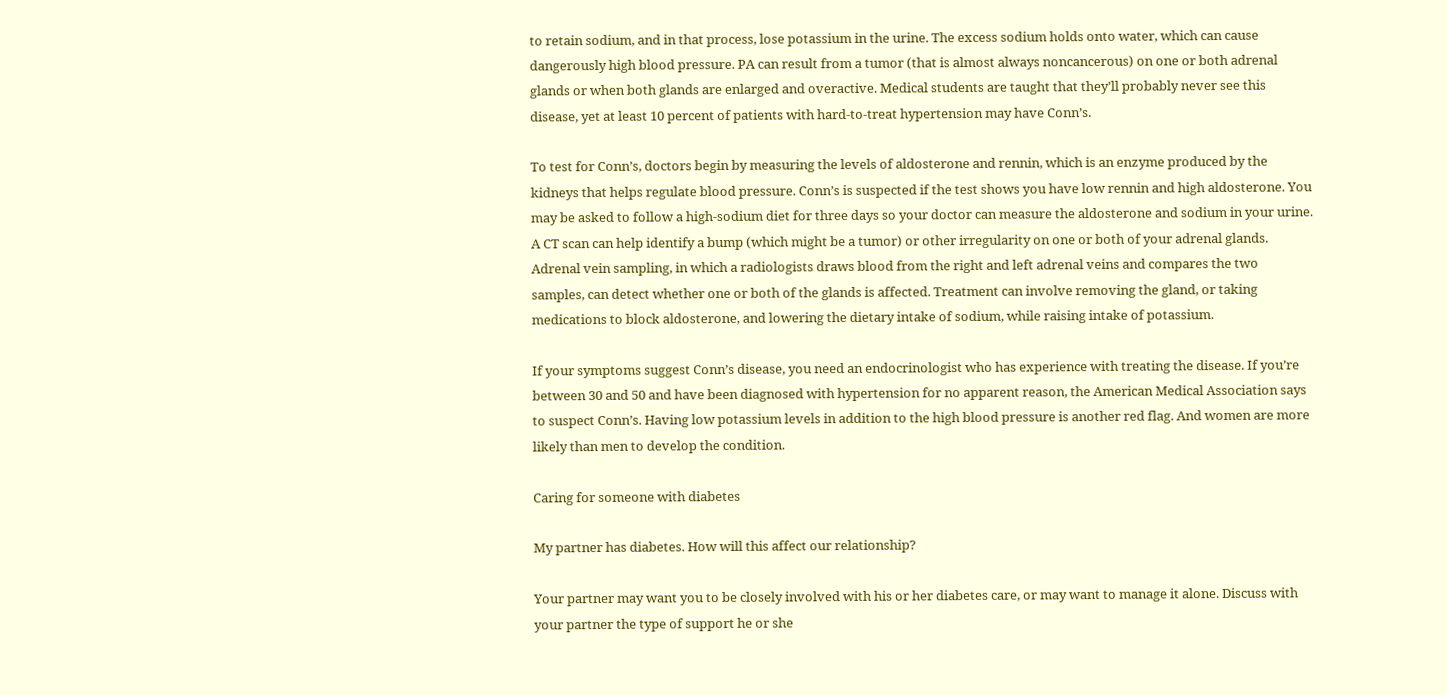to retain sodium, and in that process, lose potassium in the urine. The excess sodium holds onto water, which can cause dangerously high blood pressure. PA can result from a tumor (that is almost always noncancerous) on one or both adrenal glands or when both glands are enlarged and overactive. Medical students are taught that they’ll probably never see this disease, yet at least 10 percent of patients with hard-to-treat hypertension may have Conn’s.

To test for Conn’s, doctors begin by measuring the levels of aldosterone and rennin, which is an enzyme produced by the kidneys that helps regulate blood pressure. Conn’s is suspected if the test shows you have low rennin and high aldosterone. You may be asked to follow a high-sodium diet for three days so your doctor can measure the aldosterone and sodium in your urine. A CT scan can help identify a bump (which might be a tumor) or other irregularity on one or both of your adrenal glands. Adrenal vein sampling, in which a radiologists draws blood from the right and left adrenal veins and compares the two samples, can detect whether one or both of the glands is affected. Treatment can involve removing the gland, or taking medications to block aldosterone, and lowering the dietary intake of sodium, while raising intake of potassium.

If your symptoms suggest Conn’s disease, you need an endocrinologist who has experience with treating the disease. If you’re between 30 and 50 and have been diagnosed with hypertension for no apparent reason, the American Medical Association says to suspect Conn’s. Having low potassium levels in addition to the high blood pressure is another red flag. And women are more likely than men to develop the condition.

Caring for someone with diabetes

My partner has diabetes. How will this affect our relationship?

Your partner may want you to be closely involved with his or her diabetes care, or may want to manage it alone. Discuss with your partner the type of support he or she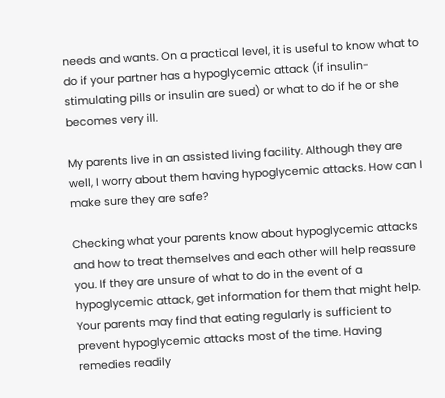needs and wants. On a practical level, it is useful to know what to do if your partner has a hypoglycemic attack (if insulin-stimulating pills or insulin are sued) or what to do if he or she becomes very ill.

My parents live in an assisted living facility. Although they are well, I worry about them having hypoglycemic attacks. How can I make sure they are safe?

Checking what your parents know about hypoglycemic attacks and how to treat themselves and each other will help reassure you. If they are unsure of what to do in the event of a hypoglycemic attack, get information for them that might help. Your parents may find that eating regularly is sufficient to prevent hypoglycemic attacks most of the time. Having remedies readily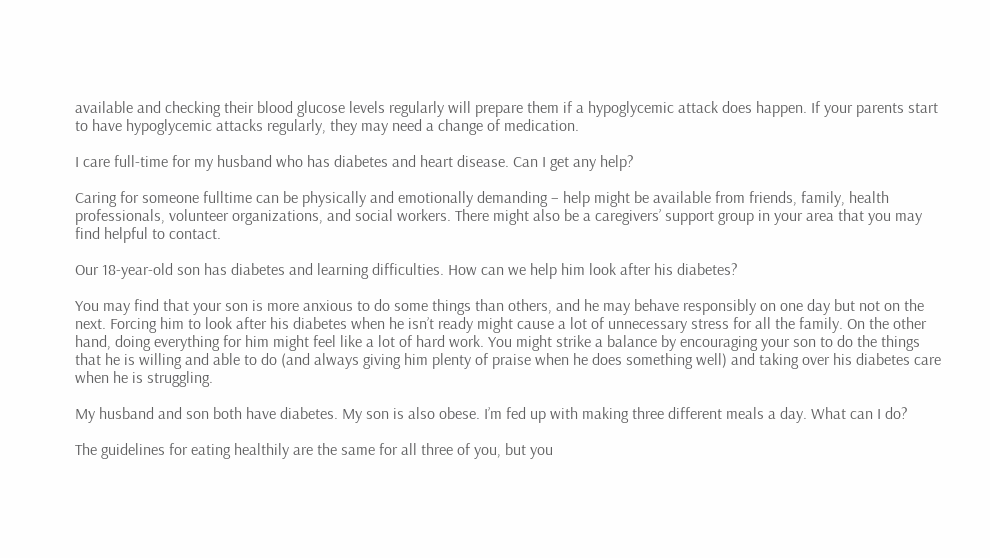available and checking their blood glucose levels regularly will prepare them if a hypoglycemic attack does happen. If your parents start to have hypoglycemic attacks regularly, they may need a change of medication.

I care full-time for my husband who has diabetes and heart disease. Can I get any help?

Caring for someone fulltime can be physically and emotionally demanding – help might be available from friends, family, health professionals, volunteer organizations, and social workers. There might also be a caregivers’ support group in your area that you may find helpful to contact.

Our 18-year-old son has diabetes and learning difficulties. How can we help him look after his diabetes?

You may find that your son is more anxious to do some things than others, and he may behave responsibly on one day but not on the next. Forcing him to look after his diabetes when he isn’t ready might cause a lot of unnecessary stress for all the family. On the other hand, doing everything for him might feel like a lot of hard work. You might strike a balance by encouraging your son to do the things that he is willing and able to do (and always giving him plenty of praise when he does something well) and taking over his diabetes care when he is struggling.

My husband and son both have diabetes. My son is also obese. I’m fed up with making three different meals a day. What can I do?

The guidelines for eating healthily are the same for all three of you, but you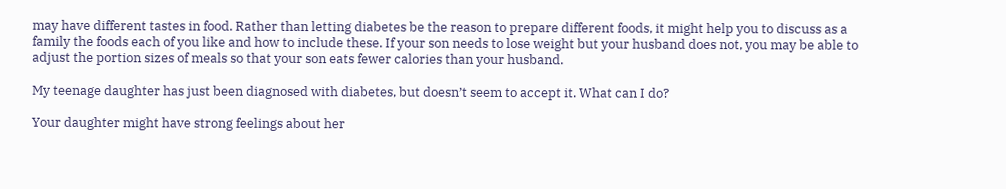may have different tastes in food. Rather than letting diabetes be the reason to prepare different foods, it might help you to discuss as a family the foods each of you like and how to include these. If your son needs to lose weight but your husband does not, you may be able to adjust the portion sizes of meals so that your son eats fewer calories than your husband.

My teenage daughter has just been diagnosed with diabetes, but doesn’t seem to accept it. What can I do?

Your daughter might have strong feelings about her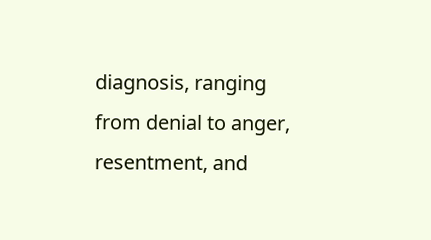diagnosis, ranging from denial to anger, resentment, and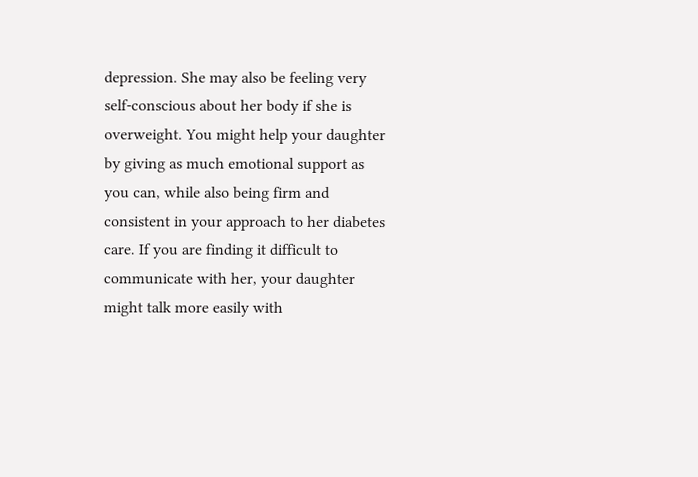depression. She may also be feeling very self-conscious about her body if she is overweight. You might help your daughter by giving as much emotional support as you can, while also being firm and consistent in your approach to her diabetes care. If you are finding it difficult to communicate with her, your daughter might talk more easily with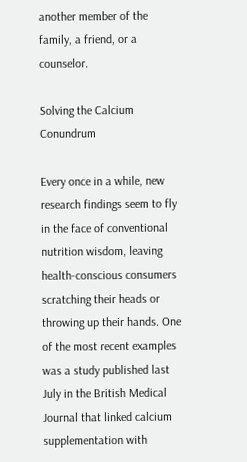another member of the family, a friend, or a counselor.

Solving the Calcium Conundrum

Every once in a while, new research findings seem to fly in the face of conventional nutrition wisdom, leaving health-conscious consumers scratching their heads or throwing up their hands. One of the most recent examples was a study published last July in the British Medical Journal that linked calcium supplementation with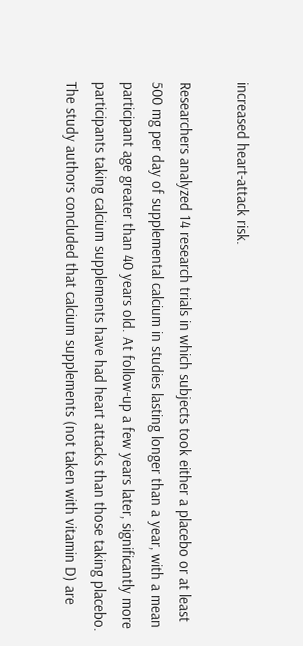increased heart-attack risk.

Researchers analyzed 14 research trials in which subjects took either a placebo or at least 500 mg per day of supplemental calcium in studies lasting longer than a year, with a mean participant age greater than 40 years old. At follow-up a few years later, significantly more participants taking calcium supplements have had heart attacks than those taking placebo. The study authors concluded that calcium supplements (not taken with vitamin D) are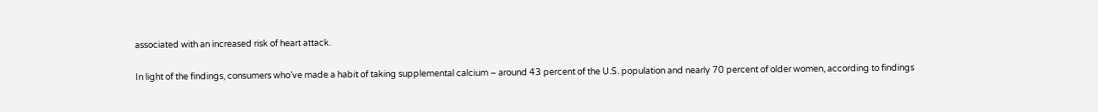associated with an increased risk of heart attack.

In light of the findings, consumers who’ve made a habit of taking supplemental calcium – around 43 percent of the U.S. population and nearly 70 percent of older women, according to findings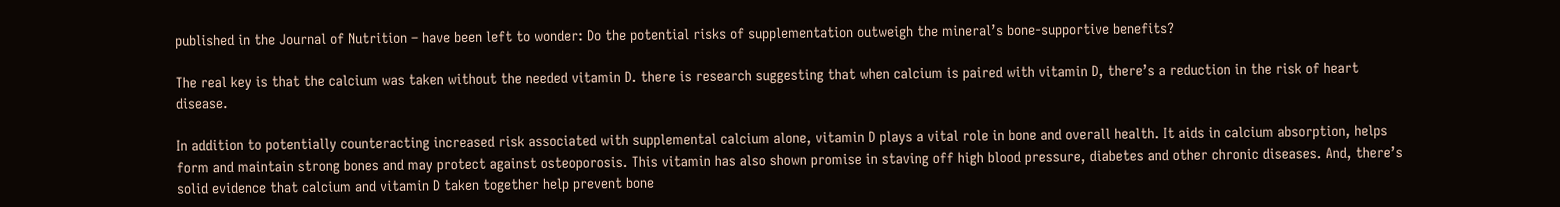published in the Journal of Nutrition – have been left to wonder: Do the potential risks of supplementation outweigh the mineral’s bone-supportive benefits?

The real key is that the calcium was taken without the needed vitamin D. there is research suggesting that when calcium is paired with vitamin D, there’s a reduction in the risk of heart disease.

In addition to potentially counteracting increased risk associated with supplemental calcium alone, vitamin D plays a vital role in bone and overall health. It aids in calcium absorption, helps form and maintain strong bones and may protect against osteoporosis. This vitamin has also shown promise in staving off high blood pressure, diabetes and other chronic diseases. And, there’s solid evidence that calcium and vitamin D taken together help prevent bone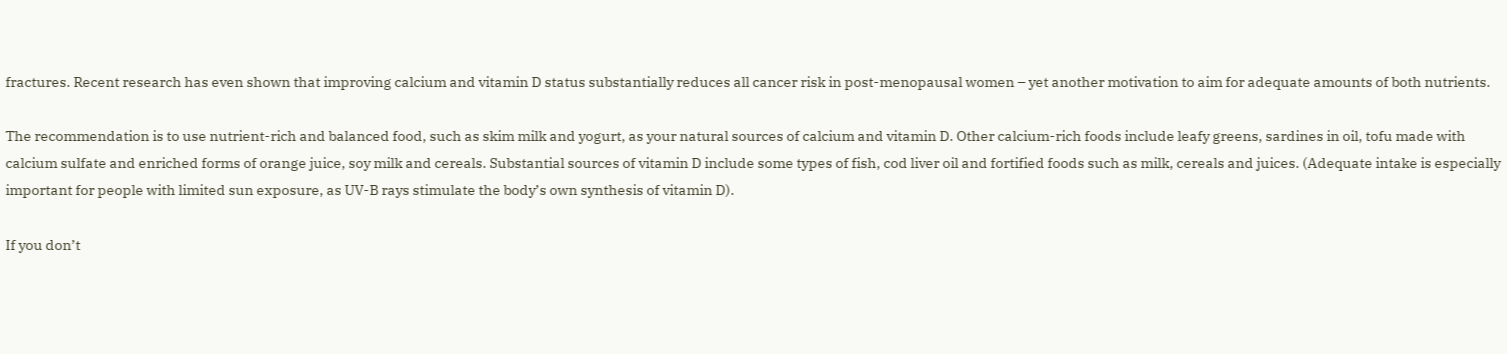fractures. Recent research has even shown that improving calcium and vitamin D status substantially reduces all cancer risk in post-menopausal women – yet another motivation to aim for adequate amounts of both nutrients.

The recommendation is to use nutrient-rich and balanced food, such as skim milk and yogurt, as your natural sources of calcium and vitamin D. Other calcium-rich foods include leafy greens, sardines in oil, tofu made with calcium sulfate and enriched forms of orange juice, soy milk and cereals. Substantial sources of vitamin D include some types of fish, cod liver oil and fortified foods such as milk, cereals and juices. (Adequate intake is especially important for people with limited sun exposure, as UV-B rays stimulate the body’s own synthesis of vitamin D).

If you don’t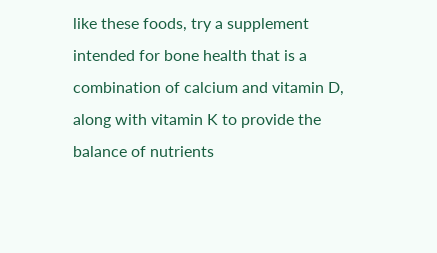like these foods, try a supplement intended for bone health that is a combination of calcium and vitamin D, along with vitamin K to provide the balance of nutrients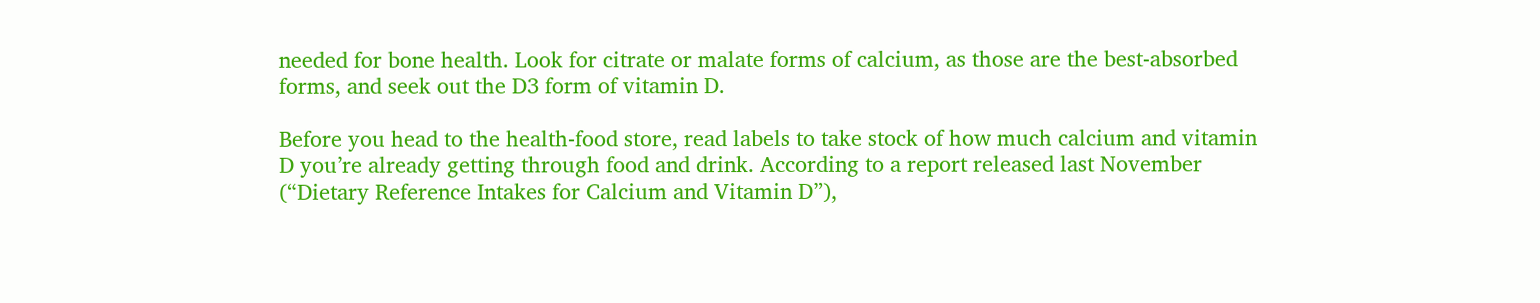needed for bone health. Look for citrate or malate forms of calcium, as those are the best-absorbed forms, and seek out the D3 form of vitamin D.

Before you head to the health-food store, read labels to take stock of how much calcium and vitamin D you’re already getting through food and drink. According to a report released last November (“Dietary Reference Intakes for Calcium and Vitamin D”),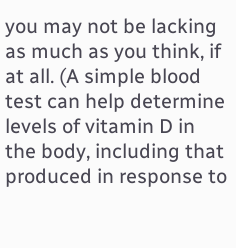you may not be lacking as much as you think, if at all. (A simple blood test can help determine levels of vitamin D in the body, including that produced in response to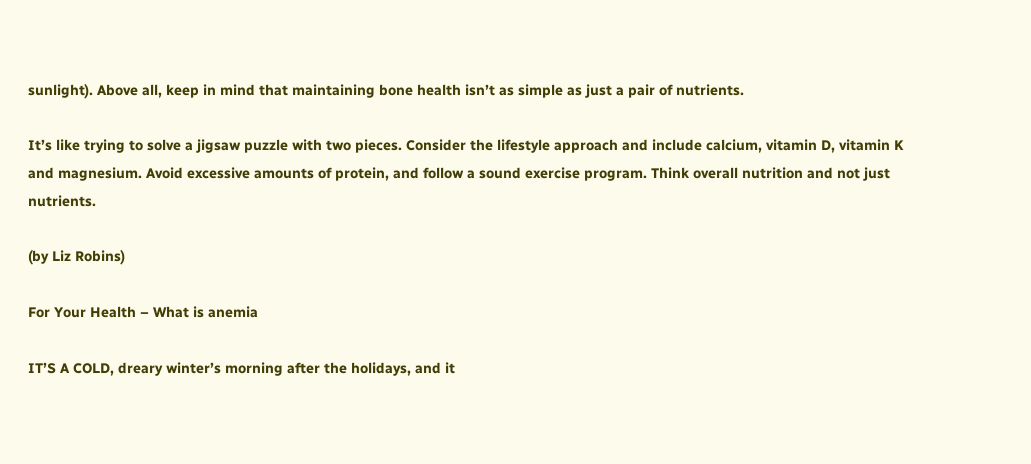sunlight). Above all, keep in mind that maintaining bone health isn’t as simple as just a pair of nutrients.

It’s like trying to solve a jigsaw puzzle with two pieces. Consider the lifestyle approach and include calcium, vitamin D, vitamin K and magnesium. Avoid excessive amounts of protein, and follow a sound exercise program. Think overall nutrition and not just nutrients.

(by Liz Robins)

For Your Health – What is anemia

IT’S A COLD, dreary winter’s morning after the holidays, and it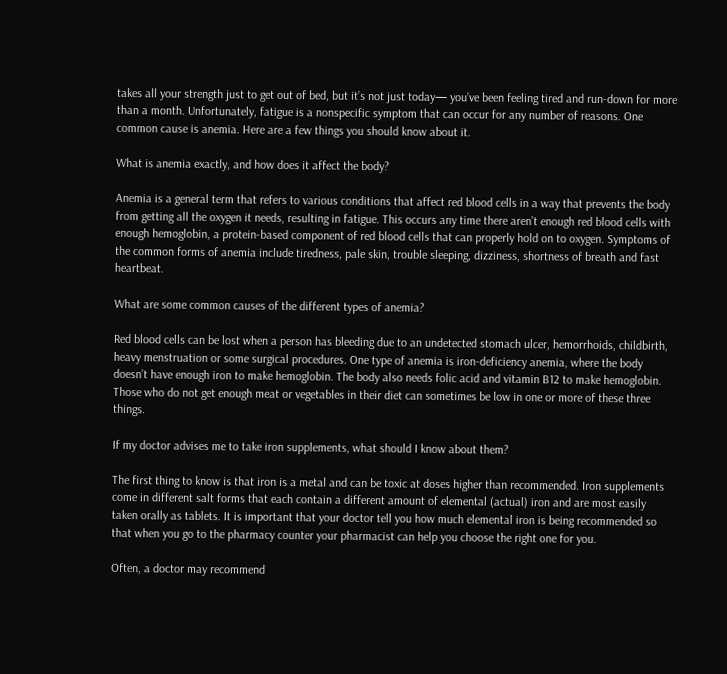takes all your strength just to get out of bed, but it’s not just today— you’ve been feeling tired and run-down for more than a month. Unfortunately, fatigue is a nonspecific symptom that can occur for any number of reasons. One common cause is anemia. Here are a few things you should know about it.

What is anemia exactly, and how does it affect the body?

Anemia is a general term that refers to various conditions that affect red blood cells in a way that prevents the body from getting all the oxygen it needs, resulting in fatigue. This occurs any time there aren’t enough red blood cells with enough hemoglobin, a protein-based component of red blood cells that can properly hold on to oxygen. Symptoms of the common forms of anemia include tiredness, pale skin, trouble sleeping, dizziness, shortness of breath and fast heartbeat.

What are some common causes of the different types of anemia?

Red blood cells can be lost when a person has bleeding due to an undetected stomach ulcer, hemorrhoids, childbirth, heavy menstruation or some surgical procedures. One type of anemia is iron-deficiency anemia, where the body doesn’t have enough iron to make hemoglobin. The body also needs folic acid and vitamin B12 to make hemoglobin. Those who do not get enough meat or vegetables in their diet can sometimes be low in one or more of these three things.

If my doctor advises me to take iron supplements, what should I know about them?

The first thing to know is that iron is a metal and can be toxic at doses higher than recommended. Iron supplements come in different salt forms that each contain a different amount of elemental (actual) iron and are most easily taken orally as tablets. It is important that your doctor tell you how much elemental iron is being recommended so that when you go to the pharmacy counter your pharmacist can help you choose the right one for you.

Often, a doctor may recommend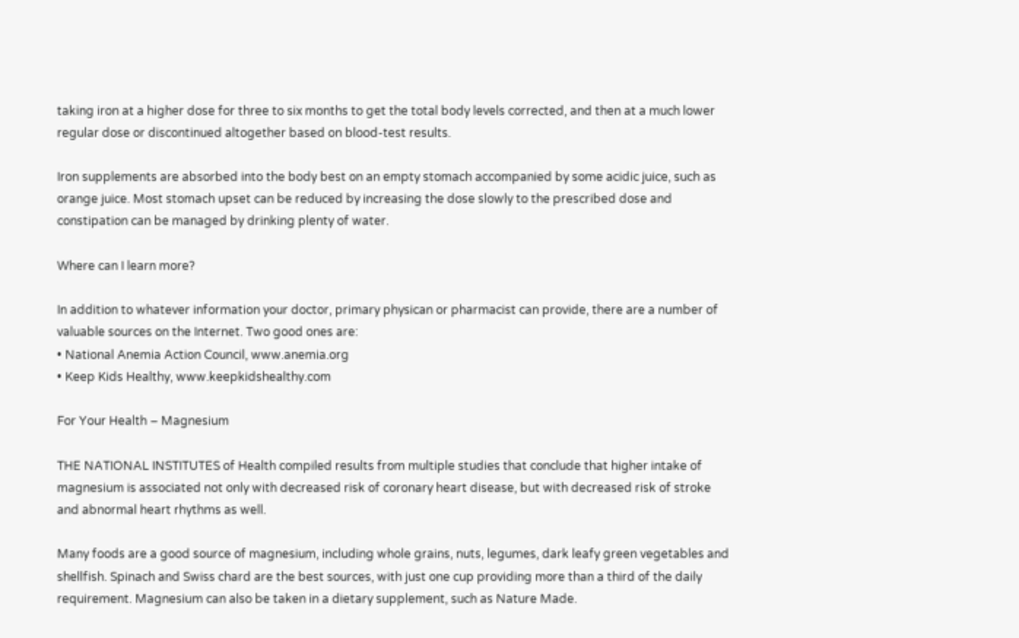taking iron at a higher dose for three to six months to get the total body levels corrected, and then at a much lower regular dose or discontinued altogether based on blood-test results.

Iron supplements are absorbed into the body best on an empty stomach accompanied by some acidic juice, such as orange juice. Most stomach upset can be reduced by increasing the dose slowly to the prescribed dose and constipation can be managed by drinking plenty of water.

Where can I learn more?

In addition to whatever information your doctor, primary physican or pharmacist can provide, there are a number of valuable sources on the Internet. Two good ones are:
• National Anemia Action Council, www.anemia.org
• Keep Kids Healthy, www.keepkidshealthy.com

For Your Health – Magnesium

THE NATIONAL INSTITUTES of Health compiled results from multiple studies that conclude that higher intake of magnesium is associated not only with decreased risk of coronary heart disease, but with decreased risk of stroke and abnormal heart rhythms as well.

Many foods are a good source of magnesium, including whole grains, nuts, legumes, dark leafy green vegetables and shellfish. Spinach and Swiss chard are the best sources, with just one cup providing more than a third of the daily requirement. Magnesium can also be taken in a dietary supplement, such as Nature Made.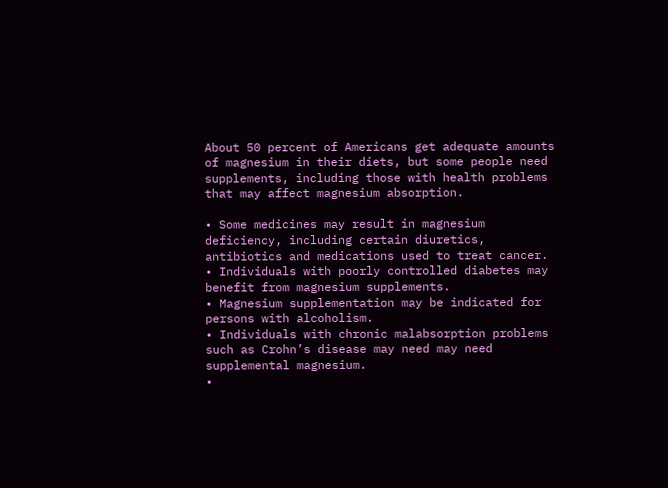About 50 percent of Americans get adequate amounts of magnesium in their diets, but some people need supplements, including those with health problems that may affect magnesium absorption.

• Some medicines may result in magnesium deficiency, including certain diuretics, antibiotics and medications used to treat cancer.
• Individuals with poorly controlled diabetes may benefit from magnesium supplements.
• Magnesium supplementation may be indicated for persons with alcoholism.
• Individuals with chronic malabsorption problems such as Crohn’s disease may need may need supplemental magnesium.
•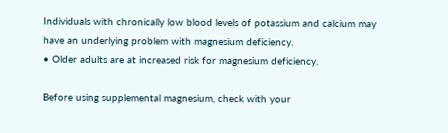Individuals with chronically low blood levels of potassium and calcium may have an underlying problem with magnesium deficiency.
• Older adults are at increased risk for magnesium deficiency.

Before using supplemental magnesium, check with your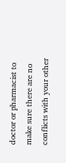doctor or pharmacist to make sure there are no conflicts with your other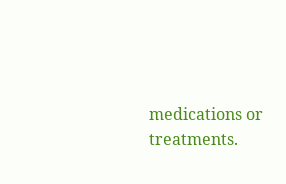medications or treatments.